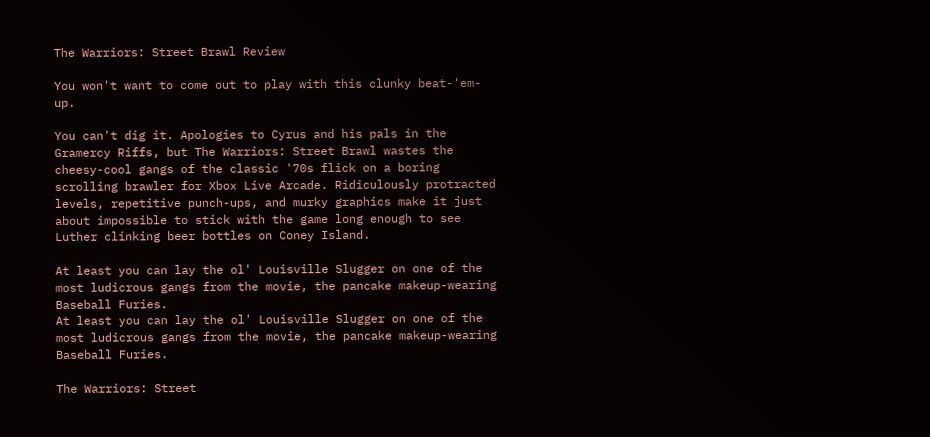The Warriors: Street Brawl Review

You won't want to come out to play with this clunky beat-'em-up.

You can't dig it. Apologies to Cyrus and his pals in the Gramercy Riffs, but The Warriors: Street Brawl wastes the cheesy-cool gangs of the classic '70s flick on a boring scrolling brawler for Xbox Live Arcade. Ridiculously protracted levels, repetitive punch-ups, and murky graphics make it just about impossible to stick with the game long enough to see Luther clinking beer bottles on Coney Island.

At least you can lay the ol' Louisville Slugger on one of the most ludicrous gangs from the movie, the pancake makeup-wearing Baseball Furies.
At least you can lay the ol' Louisville Slugger on one of the most ludicrous gangs from the movie, the pancake makeup-wearing Baseball Furies.

The Warriors: Street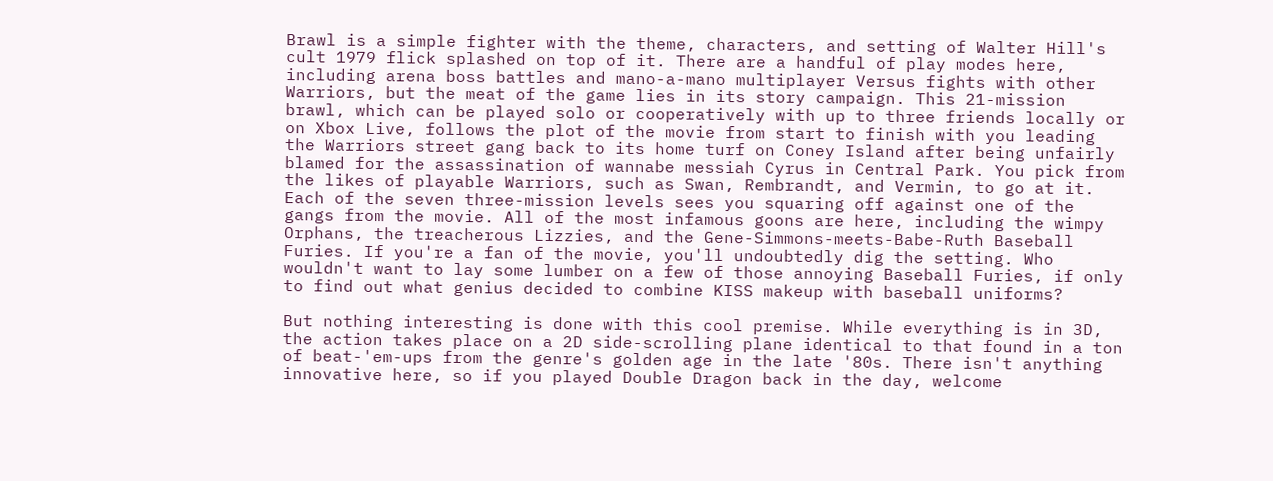Brawl is a simple fighter with the theme, characters, and setting of Walter Hill's cult 1979 flick splashed on top of it. There are a handful of play modes here, including arena boss battles and mano-a-mano multiplayer Versus fights with other Warriors, but the meat of the game lies in its story campaign. This 21-mission brawl, which can be played solo or cooperatively with up to three friends locally or on Xbox Live, follows the plot of the movie from start to finish with you leading the Warriors street gang back to its home turf on Coney Island after being unfairly blamed for the assassination of wannabe messiah Cyrus in Central Park. You pick from the likes of playable Warriors, such as Swan, Rembrandt, and Vermin, to go at it. Each of the seven three-mission levels sees you squaring off against one of the gangs from the movie. All of the most infamous goons are here, including the wimpy Orphans, the treacherous Lizzies, and the Gene-Simmons-meets-Babe-Ruth Baseball Furies. If you're a fan of the movie, you'll undoubtedly dig the setting. Who wouldn't want to lay some lumber on a few of those annoying Baseball Furies, if only to find out what genius decided to combine KISS makeup with baseball uniforms?

But nothing interesting is done with this cool premise. While everything is in 3D, the action takes place on a 2D side-scrolling plane identical to that found in a ton of beat-'em-ups from the genre's golden age in the late '80s. There isn't anything innovative here, so if you played Double Dragon back in the day, welcome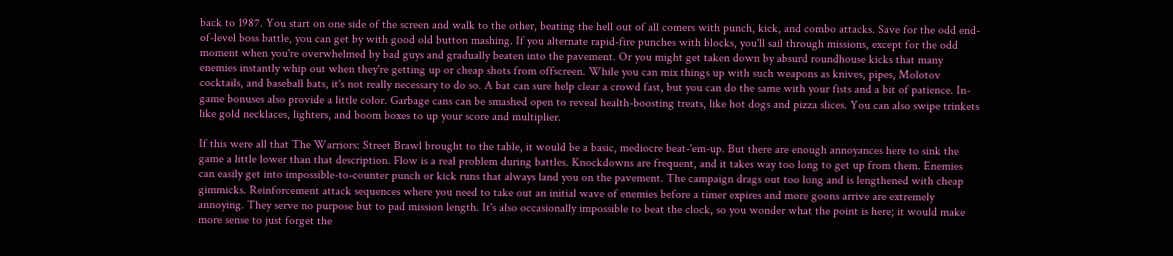back to 1987. You start on one side of the screen and walk to the other, beating the hell out of all comers with punch, kick, and combo attacks. Save for the odd end-of-level boss battle, you can get by with good old button mashing. If you alternate rapid-fire punches with blocks, you'll sail through missions, except for the odd moment when you're overwhelmed by bad guys and gradually beaten into the pavement. Or you might get taken down by absurd roundhouse kicks that many enemies instantly whip out when they're getting up or cheap shots from offscreen. While you can mix things up with such weapons as knives, pipes, Molotov cocktails, and baseball bats, it's not really necessary to do so. A bat can sure help clear a crowd fast, but you can do the same with your fists and a bit of patience. In-game bonuses also provide a little color. Garbage cans can be smashed open to reveal health-boosting treats, like hot dogs and pizza slices. You can also swipe trinkets like gold necklaces, lighters, and boom boxes to up your score and multiplier.

If this were all that The Warriors: Street Brawl brought to the table, it would be a basic, mediocre beat-'em-up. But there are enough annoyances here to sink the game a little lower than that description. Flow is a real problem during battles. Knockdowns are frequent, and it takes way too long to get up from them. Enemies can easily get into impossible-to-counter punch or kick runs that always land you on the pavement. The campaign drags out too long and is lengthened with cheap gimmicks. Reinforcement attack sequences where you need to take out an initial wave of enemies before a timer expires and more goons arrive are extremely annoying. They serve no purpose but to pad mission length. It's also occasionally impossible to beat the clock, so you wonder what the point is here; it would make more sense to just forget the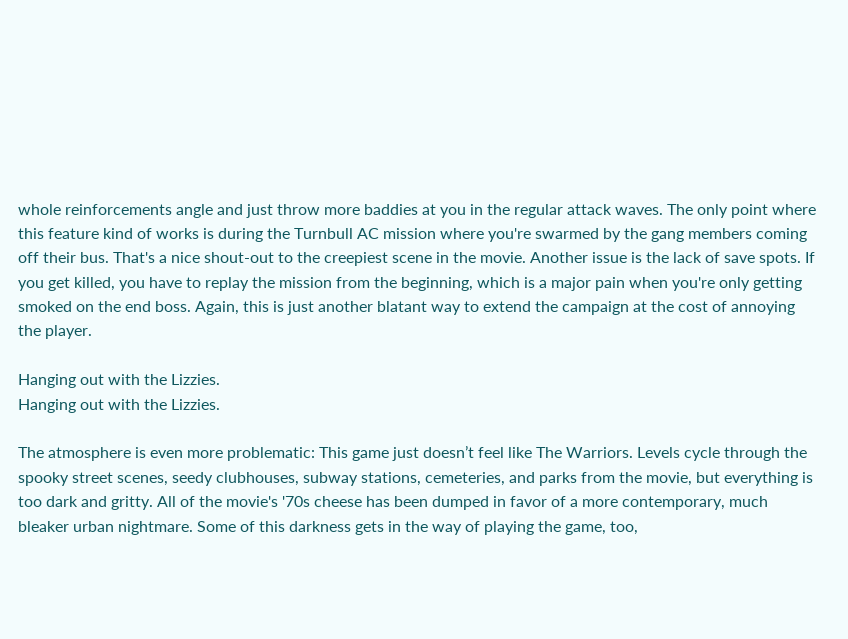whole reinforcements angle and just throw more baddies at you in the regular attack waves. The only point where this feature kind of works is during the Turnbull AC mission where you're swarmed by the gang members coming off their bus. That's a nice shout-out to the creepiest scene in the movie. Another issue is the lack of save spots. If you get killed, you have to replay the mission from the beginning, which is a major pain when you're only getting smoked on the end boss. Again, this is just another blatant way to extend the campaign at the cost of annoying the player.

Hanging out with the Lizzies.
Hanging out with the Lizzies.

The atmosphere is even more problematic: This game just doesn’t feel like The Warriors. Levels cycle through the spooky street scenes, seedy clubhouses, subway stations, cemeteries, and parks from the movie, but everything is too dark and gritty. All of the movie's '70s cheese has been dumped in favor of a more contemporary, much bleaker urban nightmare. Some of this darkness gets in the way of playing the game, too,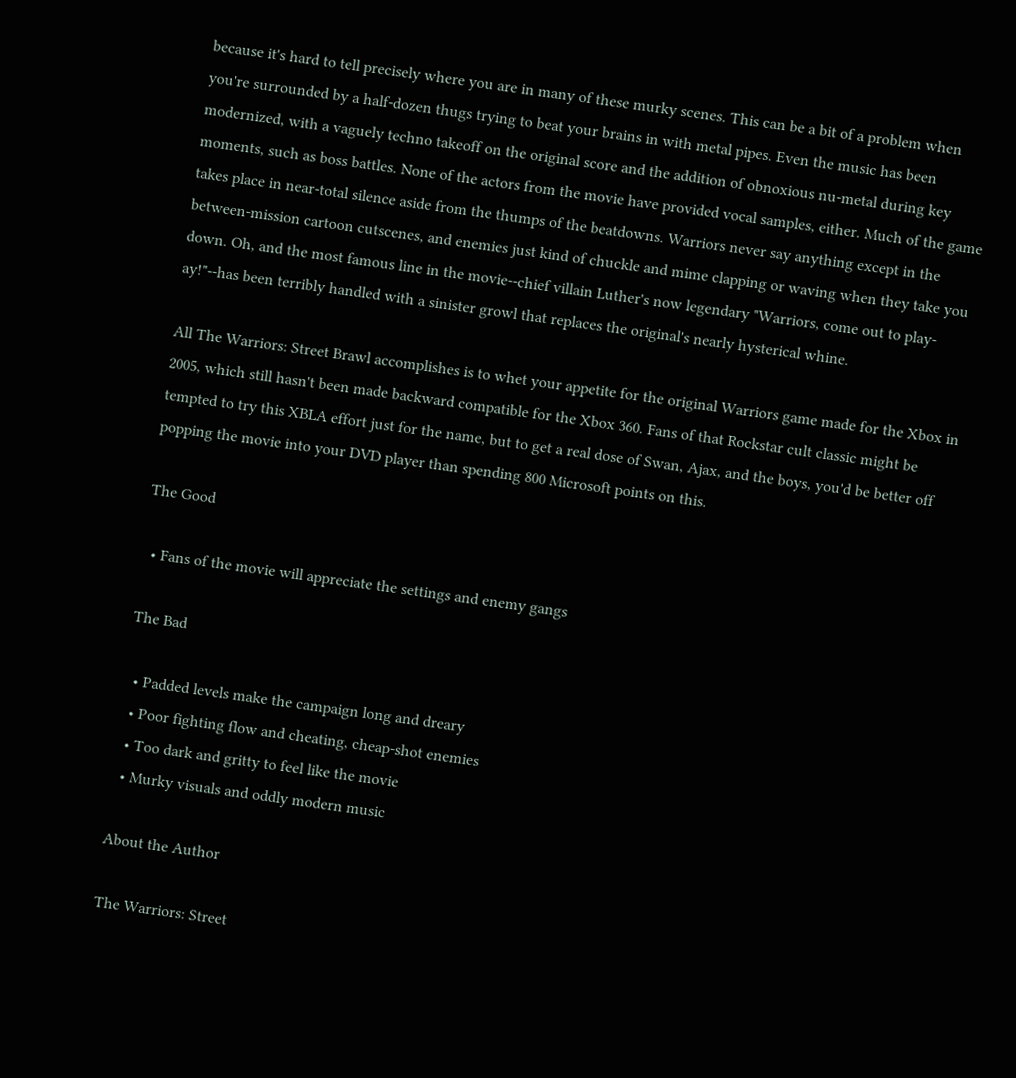because it's hard to tell precisely where you are in many of these murky scenes. This can be a bit of a problem when you're surrounded by a half-dozen thugs trying to beat your brains in with metal pipes. Even the music has been modernized, with a vaguely techno takeoff on the original score and the addition of obnoxious nu-metal during key moments, such as boss battles. None of the actors from the movie have provided vocal samples, either. Much of the game takes place in near-total silence aside from the thumps of the beatdowns. Warriors never say anything except in the between-mission cartoon cutscenes, and enemies just kind of chuckle and mime clapping or waving when they take you down. Oh, and the most famous line in the movie--chief villain Luther's now legendary "Warriors, come out to play-ay!"--has been terribly handled with a sinister growl that replaces the original's nearly hysterical whine.

All The Warriors: Street Brawl accomplishes is to whet your appetite for the original Warriors game made for the Xbox in 2005, which still hasn't been made backward compatible for the Xbox 360. Fans of that Rockstar cult classic might be tempted to try this XBLA effort just for the name, but to get a real dose of Swan, Ajax, and the boys, you'd be better off popping the movie into your DVD player than spending 800 Microsoft points on this.

The Good

  • Fans of the movie will appreciate the settings and enemy gangs

The Bad

  • Padded levels make the campaign long and dreary
  • Poor fighting flow and cheating, cheap-shot enemies
  • Too dark and gritty to feel like the movie
  • Murky visuals and oddly modern music

About the Author

The Warriors: Street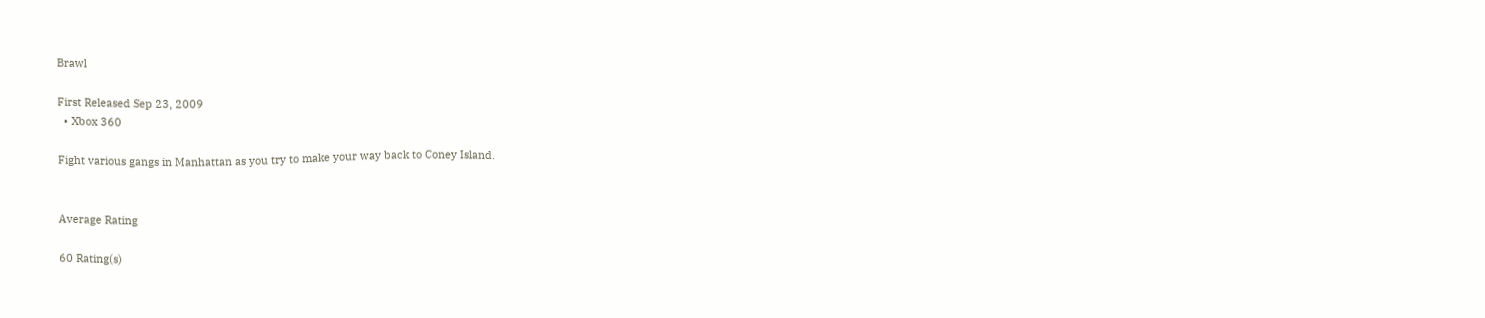Brawl

First Released Sep 23, 2009
  • Xbox 360

Fight various gangs in Manhattan as you try to make your way back to Coney Island.


Average Rating

60 Rating(s)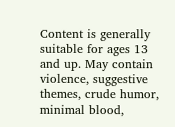Content is generally suitable for ages 13 and up. May contain violence, suggestive themes, crude humor, minimal blood,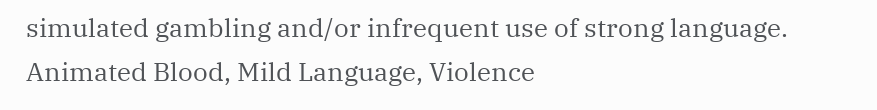simulated gambling and/or infrequent use of strong language.
Animated Blood, Mild Language, Violence